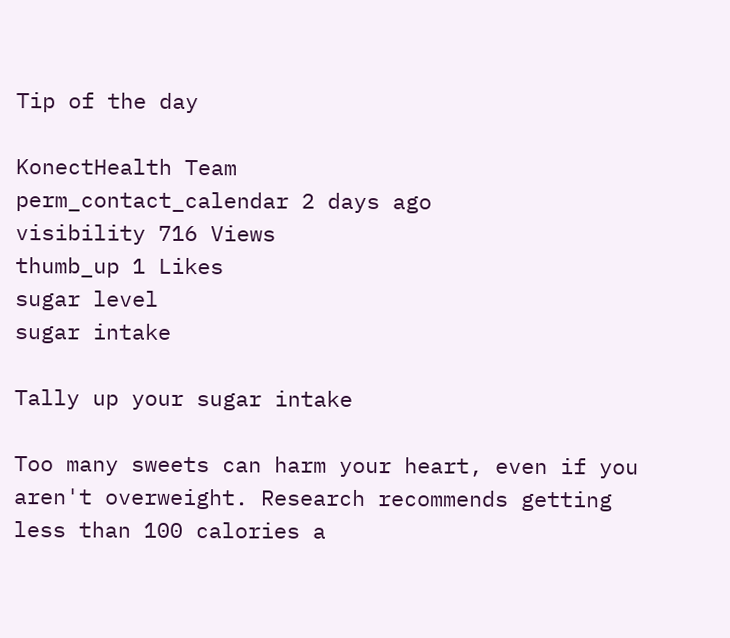Tip of the day

KonectHealth Team
perm_contact_calendar 2 days ago
visibility 716 Views
thumb_up 1 Likes
sugar level
sugar intake

Tally up your sugar intake

Too many sweets can harm your heart, even if you aren't overweight. Research recommends getting less than 100 calories a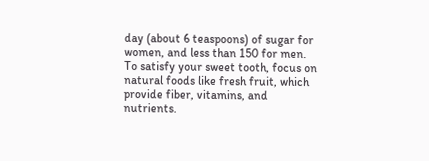day (about 6 teaspoons) of sugar for women, and less than 150 for men. To satisfy your sweet tooth, focus on natural foods like fresh fruit, which provide fiber, vitamins, and nutrients.